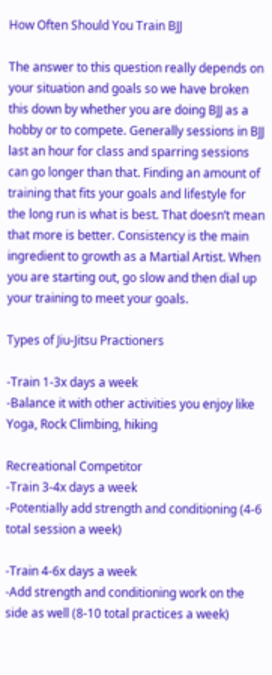How Often Should You Train BJJ

The answer to this question really depends on your situation and goals so we have broken this down by whether you are doing BJJ as a hobby or to compete. Generally sessions in BJJ last an hour for class and sparring sessions can go longer than that. Finding an amount of training that fits your goals and lifestyle for the long run is what is best. That doesn’t mean that more is better. Consistency is the main ingredient to growth as a Martial Artist. When you are starting out, go slow and then dial up your training to meet your goals.

Types of Jiu-Jitsu Practioners

-Train 1-3x days a week
-Balance it with other activities you enjoy like Yoga, Rock Climbing, hiking

Recreational Competitor
-Train 3-4x days a week
-Potentially add strength and conditioning (4-6 total session a week)

-Train 4-6x days a week
-Add strength and conditioning work on the side as well (8-10 total practices a week)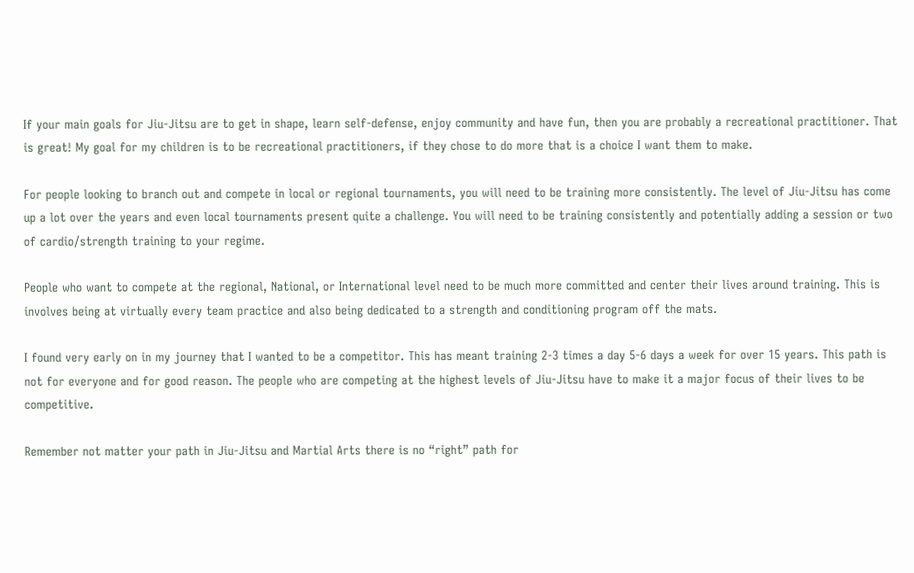If your main goals for Jiu-Jitsu are to get in shape, learn self-defense, enjoy community and have fun, then you are probably a recreational practitioner. That is great! My goal for my children is to be recreational practitioners, if they chose to do more that is a choice I want them to make.

For people looking to branch out and compete in local or regional tournaments, you will need to be training more consistently. The level of Jiu-Jitsu has come up a lot over the years and even local tournaments present quite a challenge. You will need to be training consistently and potentially adding a session or two of cardio/strength training to your regime.

People who want to compete at the regional, National, or International level need to be much more committed and center their lives around training. This is involves being at virtually every team practice and also being dedicated to a strength and conditioning program off the mats.

I found very early on in my journey that I wanted to be a competitor. This has meant training 2-3 times a day 5-6 days a week for over 15 years. This path is not for everyone and for good reason. The people who are competing at the highest levels of Jiu-Jitsu have to make it a major focus of their lives to be competitive.

Remember not matter your path in Jiu-Jitsu and Martial Arts there is no “right” path for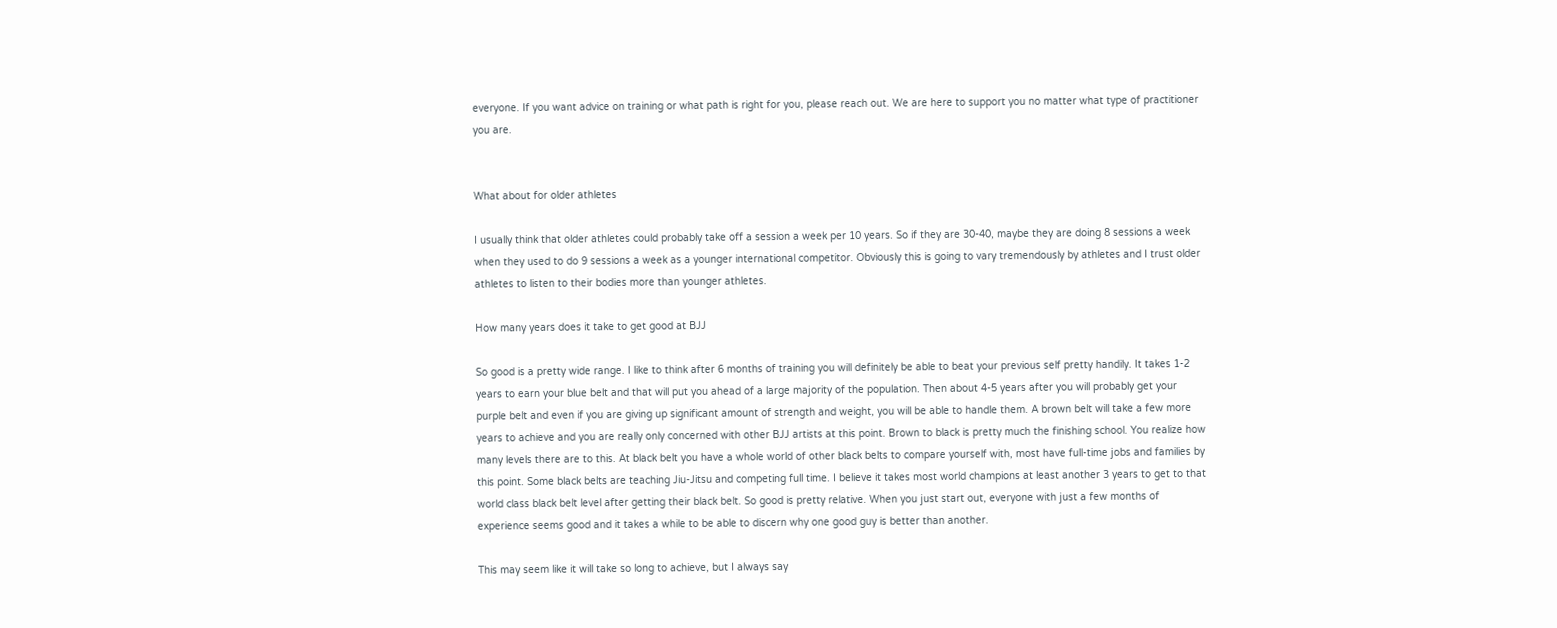everyone. If you want advice on training or what path is right for you, please reach out. We are here to support you no matter what type of practitioner you are.


What about for older athletes

I usually think that older athletes could probably take off a session a week per 10 years. So if they are 30-40, maybe they are doing 8 sessions a week when they used to do 9 sessions a week as a younger international competitor. Obviously this is going to vary tremendously by athletes and I trust older athletes to listen to their bodies more than younger athletes.

How many years does it take to get good at BJJ

So good is a pretty wide range. I like to think after 6 months of training you will definitely be able to beat your previous self pretty handily. It takes 1-2 years to earn your blue belt and that will put you ahead of a large majority of the population. Then about 4-5 years after you will probably get your purple belt and even if you are giving up significant amount of strength and weight, you will be able to handle them. A brown belt will take a few more years to achieve and you are really only concerned with other BJJ artists at this point. Brown to black is pretty much the finishing school. You realize how many levels there are to this. At black belt you have a whole world of other black belts to compare yourself with, most have full-time jobs and families by this point. Some black belts are teaching Jiu-Jitsu and competing full time. I believe it takes most world champions at least another 3 years to get to that world class black belt level after getting their black belt. So good is pretty relative. When you just start out, everyone with just a few months of experience seems good and it takes a while to be able to discern why one good guy is better than another.

This may seem like it will take so long to achieve, but I always say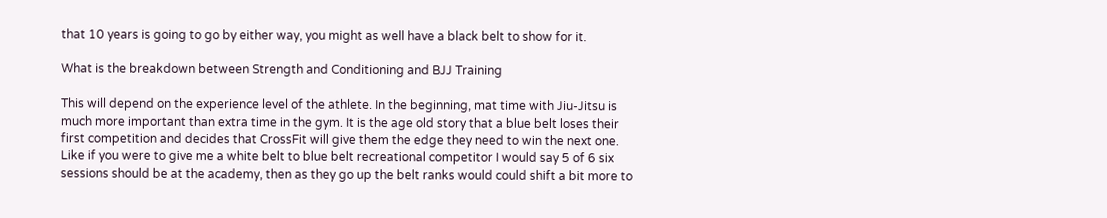that 10 years is going to go by either way, you might as well have a black belt to show for it.

What is the breakdown between Strength and Conditioning and BJJ Training

This will depend on the experience level of the athlete. In the beginning, mat time with Jiu-Jitsu is much more important than extra time in the gym. It is the age old story that a blue belt loses their first competition and decides that CrossFit will give them the edge they need to win the next one. Like if you were to give me a white belt to blue belt recreational competitor I would say 5 of 6 six sessions should be at the academy, then as they go up the belt ranks would could shift a bit more to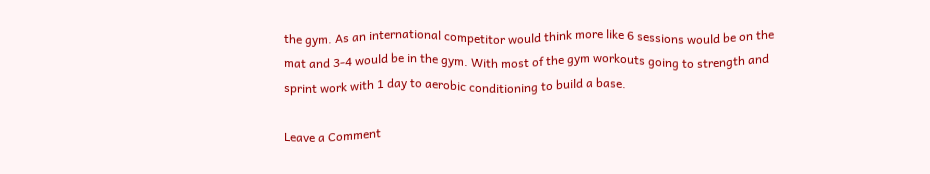the gym. As an international competitor would think more like 6 sessions would be on the mat and 3-4 would be in the gym. With most of the gym workouts going to strength and sprint work with 1 day to aerobic conditioning to build a base.

Leave a Comment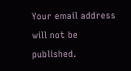Your email address will not be published.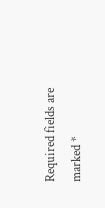Required fields are marked *